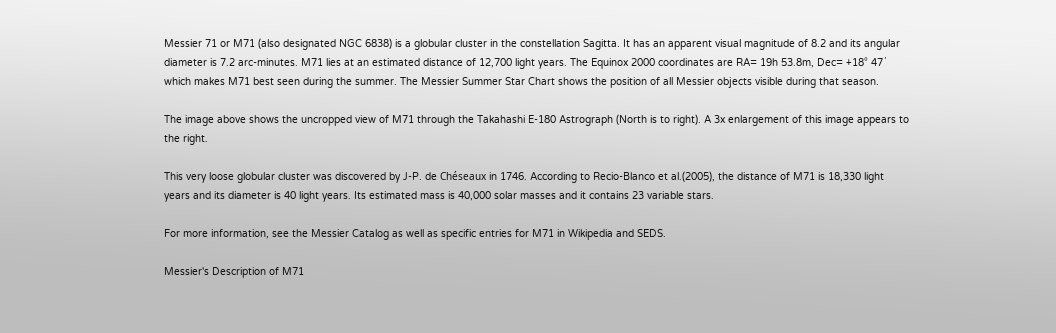Messier 71 or M71 (also designated NGC 6838) is a globular cluster in the constellation Sagitta. It has an apparent visual magnitude of 8.2 and its angular diameter is 7.2 arc-minutes. M71 lies at an estimated distance of 12,700 light years. The Equinox 2000 coordinates are RA= 19h 53.8m, Dec= +18° 47´ which makes M71 best seen during the summer. The Messier Summer Star Chart shows the position of all Messier objects visible during that season.

The image above shows the uncropped view of M71 through the Takahashi E-180 Astrograph (North is to right). A 3x enlargement of this image appears to the right.

This very loose globular cluster was discovered by J-P. de Chéseaux in 1746. According to Recio-Blanco et al.(2005), the distance of M71 is 18,330 light years and its diameter is 40 light years. Its estimated mass is 40,000 solar masses and it contains 23 variable stars.

For more information, see the Messier Catalog as well as specific entries for M71 in Wikipedia and SEDS.

Messier's Description of M71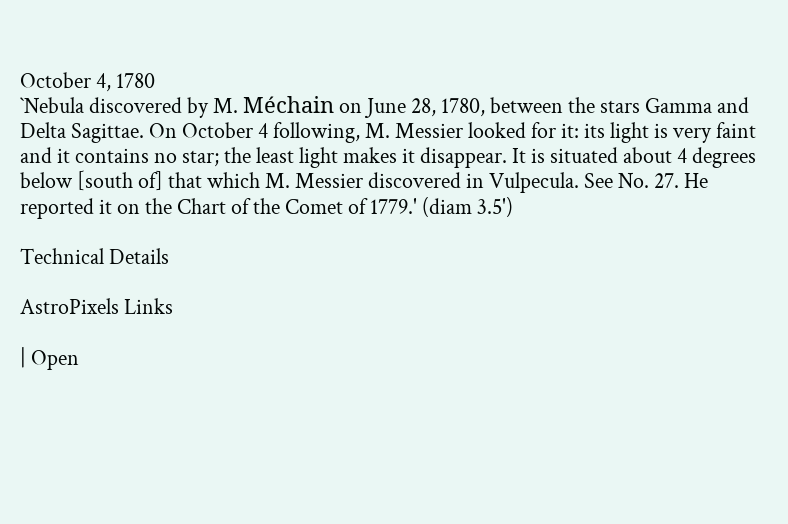October 4, 1780
`Nebula discovered by M. Méchain on June 28, 1780, between the stars Gamma and Delta Sagittae. On October 4 following, M. Messier looked for it: its light is very faint and it contains no star; the least light makes it disappear. It is situated about 4 degrees below [south of] that which M. Messier discovered in Vulpecula. See No. 27. He reported it on the Chart of the Comet of 1779.' (diam 3.5')

Technical Details

AstroPixels Links

| Open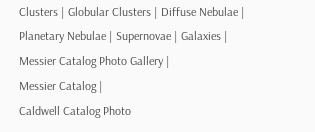Clusters | Globular Clusters | Diffuse Nebulae | Planetary Nebulae | Supernovae | Galaxies |
Messier Catalog Photo Gallery |
Messier Catalog |
Caldwell Catalog Photo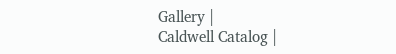Gallery |
Caldwell Catalog |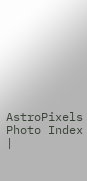AstroPixels Photo Index |